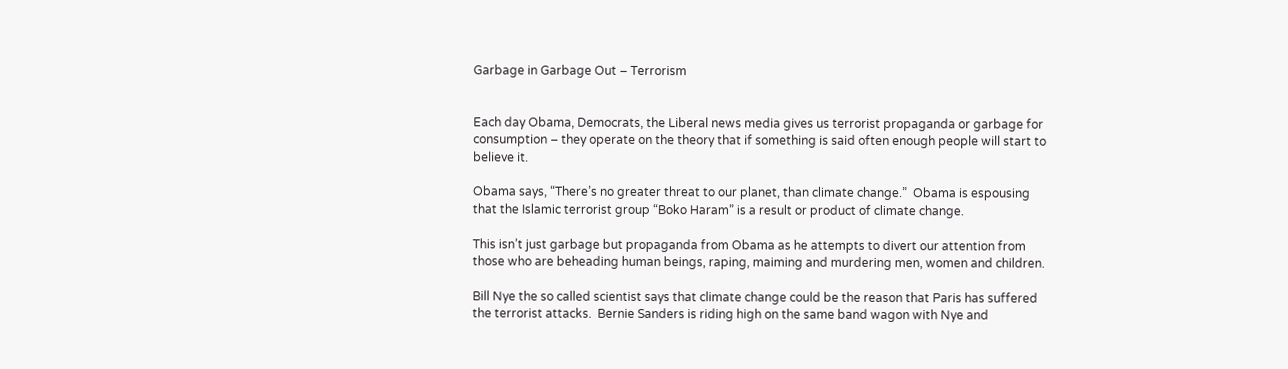Garbage in Garbage Out – Terrorism


Each day Obama, Democrats, the Liberal news media gives us terrorist propaganda or garbage for consumption – they operate on the theory that if something is said often enough people will start to believe it.

Obama says, “There’s no greater threat to our planet, than climate change.”  Obama is espousing that the Islamic terrorist group “Boko Haram” is a result or product of climate change.

This isn’t just garbage but propaganda from Obama as he attempts to divert our attention from those who are beheading human beings, raping, maiming and murdering men, women and children.

Bill Nye the so called scientist says that climate change could be the reason that Paris has suffered the terrorist attacks.  Bernie Sanders is riding high on the same band wagon with Nye and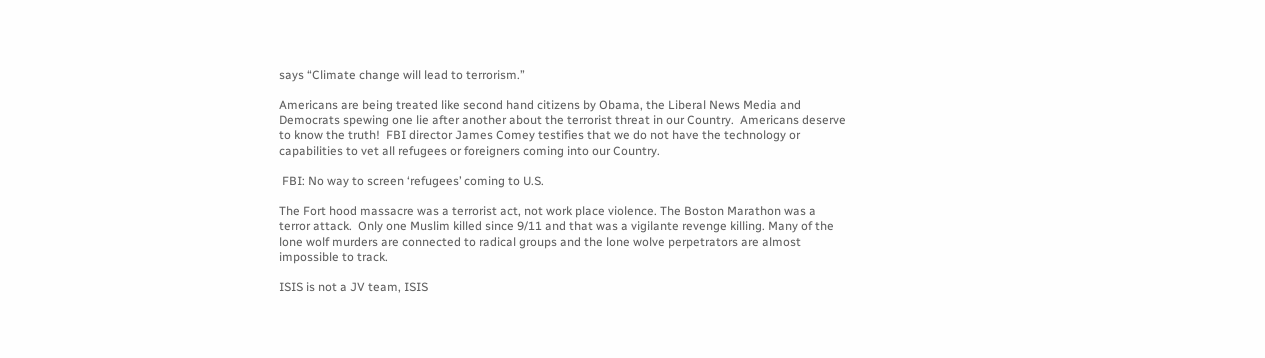says “Climate change will lead to terrorism.”

Americans are being treated like second hand citizens by Obama, the Liberal News Media and Democrats spewing one lie after another about the terrorist threat in our Country.  Americans deserve to know the truth!  FBI director James Comey testifies that we do not have the technology or capabilities to vet all refugees or foreigners coming into our Country.

 FBI: No way to screen ‘refugees’ coming to U.S.

The Fort hood massacre was a terrorist act, not work place violence. The Boston Marathon was a terror attack.  Only one Muslim killed since 9/11 and that was a vigilante revenge killing. Many of the lone wolf murders are connected to radical groups and the lone wolve perpetrators are almost impossible to track.

ISIS is not a JV team, ISIS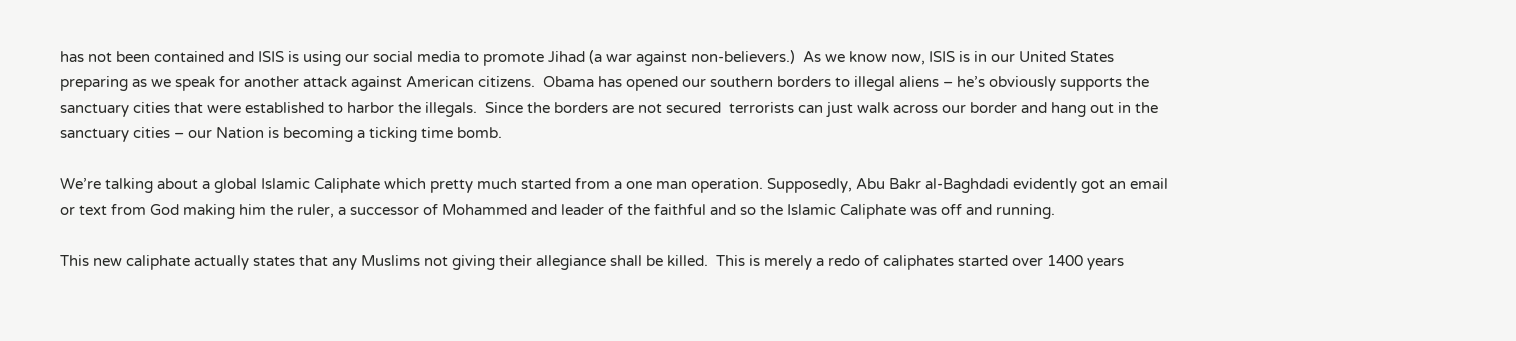has not been contained and ISIS is using our social media to promote Jihad (a war against non-believers.)  As we know now, ISIS is in our United States preparing as we speak for another attack against American citizens.  Obama has opened our southern borders to illegal aliens – he’s obviously supports the sanctuary cities that were established to harbor the illegals.  Since the borders are not secured  terrorists can just walk across our border and hang out in the sanctuary cities – our Nation is becoming a ticking time bomb.

We’re talking about a global Islamic Caliphate which pretty much started from a one man operation. Supposedly, Abu Bakr al-Baghdadi evidently got an email or text from God making him the ruler, a successor of Mohammed and leader of the faithful and so the Islamic Caliphate was off and running.

This new caliphate actually states that any Muslims not giving their allegiance shall be killed.  This is merely a redo of caliphates started over 1400 years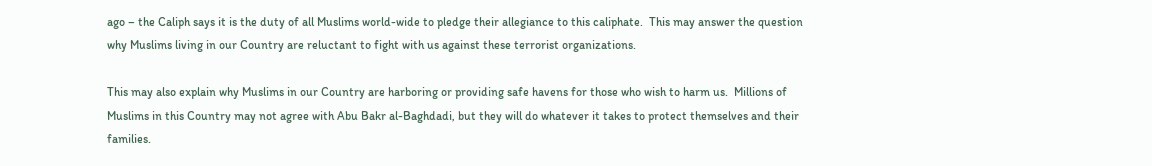ago – the Caliph says it is the duty of all Muslims world-wide to pledge their allegiance to this caliphate.  This may answer the question why Muslims living in our Country are reluctant to fight with us against these terrorist organizations.

This may also explain why Muslims in our Country are harboring or providing safe havens for those who wish to harm us.  Millions of Muslims in this Country may not agree with Abu Bakr al-Baghdadi, but they will do whatever it takes to protect themselves and their families.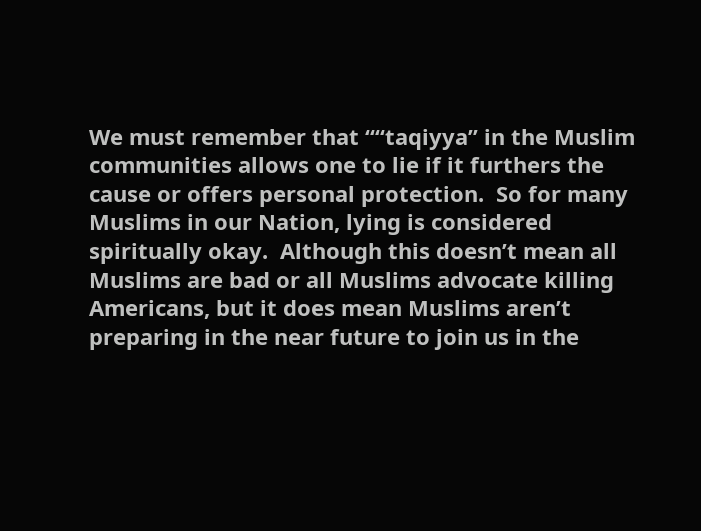We must remember that ““taqiyya” in the Muslim communities allows one to lie if it furthers the cause or offers personal protection.  So for many Muslims in our Nation, lying is considered spiritually okay.  Although this doesn’t mean all Muslims are bad or all Muslims advocate killing Americans, but it does mean Muslims aren’t preparing in the near future to join us in the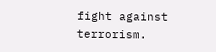fight against terrorism.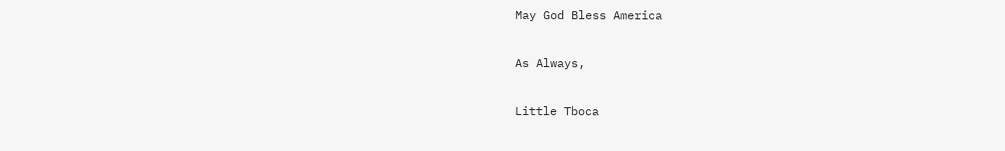May God Bless America

As Always,

Little Tboca